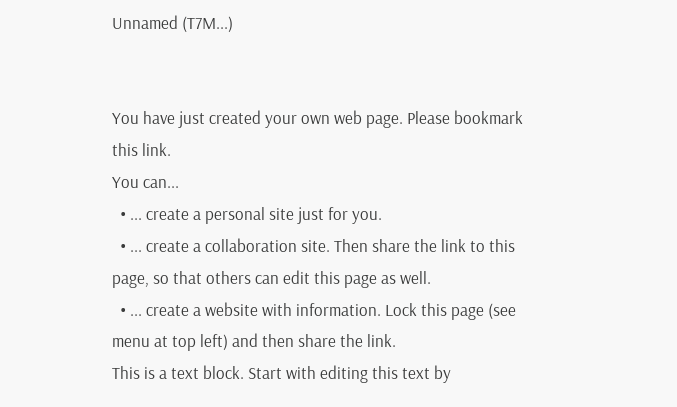Unnamed (T7M...)


You have just created your own web page. Please bookmark this link.
You can...
  • ... create a personal site just for you.
  • ... create a collaboration site. Then share the link to this page, so that others can edit this page as well.
  • ... create a website with information. Lock this page (see menu at top left) and then share the link.
This is a text block. Start with editing this text by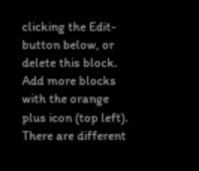clicking the Edit-button below, or delete this block. Add more blocks with the orange plus icon (top left).
There are different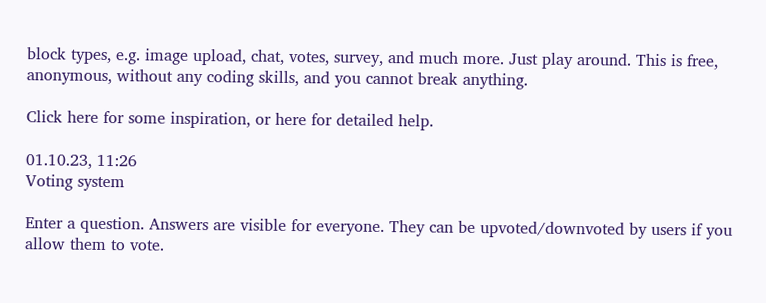block types, e.g. image upload, chat, votes, survey, and much more. Just play around. This is free, anonymous, without any coding skills, and you cannot break anything.

Click here for some inspiration, or here for detailed help.

01.10.23, 11:26
Voting system

Enter a question. Answers are visible for everyone. They can be upvoted/downvoted by users if you allow them to vote.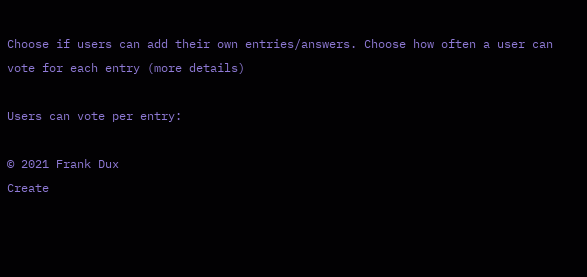Choose if users can add their own entries/answers. Choose how often a user can vote for each entry (more details)

Users can vote per entry:

© 2021 Frank Dux
Create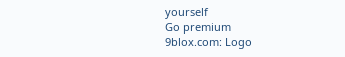yourself
Go premium
9blox.com: Logo